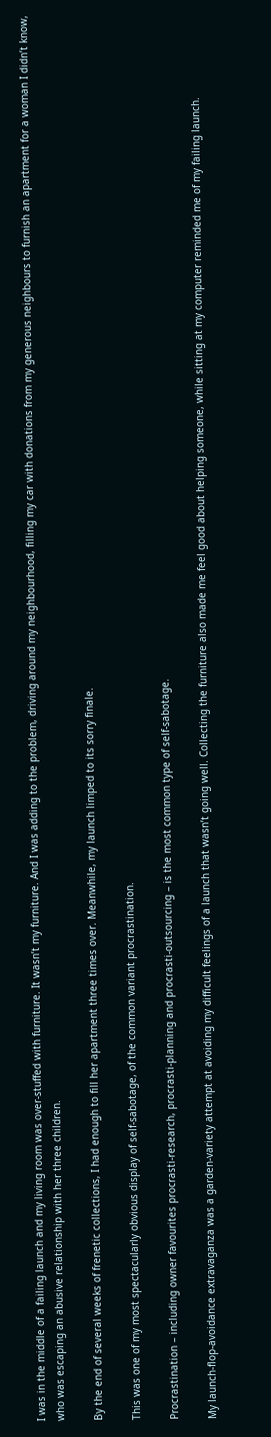I was in the middle of a failing launch and my living room was over-stuffed with furniture. It wasn’t my furniture. And I was adding to the problem, driving around my neighbourhood, filling my car with donations from my generous neighbours to furnish an apartment for a woman I didn’t know, who was escaping an abusive relationship with her three children.

By the end of several weeks of frenetic collections, I had enough to fill her apartment three times over. Meanwhile, my launch limped to its sorry finale.

This was one of my most spectacularly obvious display of self-sabotage, of the common variant procrastination.

Procrastination – including owner favourites procrasti-research, procrasti-planning and procrasti-outsourcing – is the most common type of self-sabotage.

My launch-flop-avoidance extravaganza was a garden-variety attempt at avoiding my difficult feelings of a launch that wasn’t going well. Collecting the furniture also made me feel good about helping someone, while sitting at my computer reminded me of my failing launch.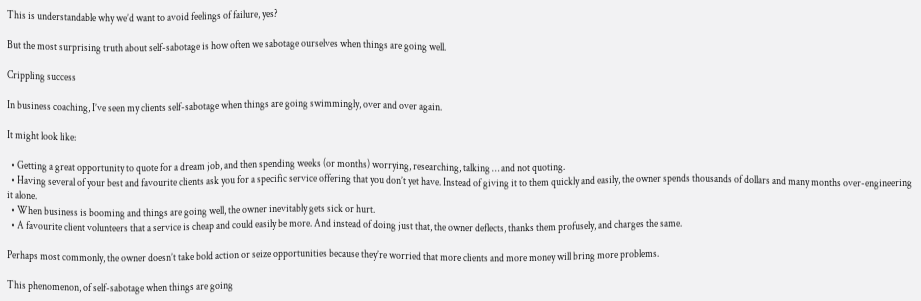This is understandable why we’d want to avoid feelings of failure, yes?

But the most surprising truth about self-sabotage is how often we sabotage ourselves when things are going well.

Crippling success

In business coaching, I’ve seen my clients self-sabotage when things are going swimmingly, over and over again.

It might look like:

  • Getting a great opportunity to quote for a dream job, and then spending weeks (or months) worrying, researching, talking … and not quoting.
  • Having several of your best and favourite clients ask you for a specific service offering that you don’t yet have. Instead of giving it to them quickly and easily, the owner spends thousands of dollars and many months over-engineering it alone.
  • When business is booming and things are going well, the owner inevitably gets sick or hurt.
  • A favourite client volunteers that a service is cheap and could easily be more. And instead of doing just that, the owner deflects, thanks them profusely, and charges the same.

Perhaps most commonly, the owner doesn’t take bold action or seize opportunities because they’re worried that more clients and more money will bring more problems.

This phenomenon, of self-sabotage when things are going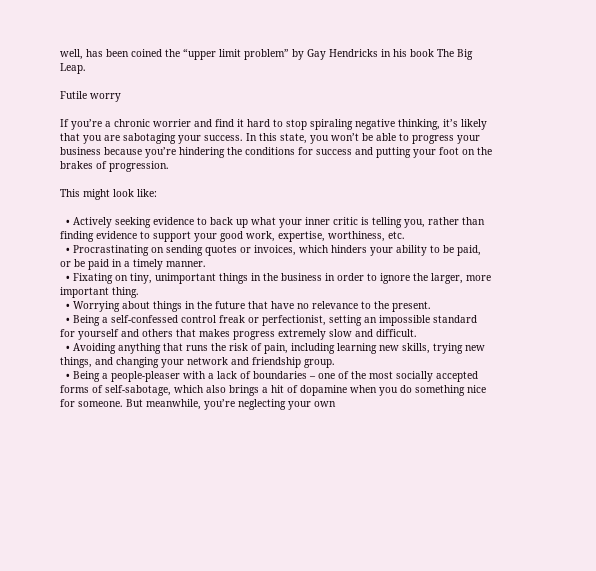well, has been coined the “upper limit problem” by Gay Hendricks in his book The Big Leap.

Futile worry

If you’re a chronic worrier and find it hard to stop spiraling negative thinking, it’s likely that you are sabotaging your success. In this state, you won’t be able to progress your business because you’re hindering the conditions for success and putting your foot on the brakes of progression.

This might look like:

  • Actively seeking evidence to back up what your inner critic is telling you, rather than finding evidence to support your good work, expertise, worthiness, etc.
  • Procrastinating on sending quotes or invoices, which hinders your ability to be paid, or be paid in a timely manner.
  • Fixating on tiny, unimportant things in the business in order to ignore the larger, more important thing.
  • Worrying about things in the future that have no relevance to the present.
  • Being a self-confessed control freak or perfectionist, setting an impossible standard for yourself and others that makes progress extremely slow and difficult.
  • Avoiding anything that runs the risk of pain, including learning new skills, trying new things, and changing your network and friendship group.
  • Being a people-pleaser with a lack of boundaries – one of the most socially accepted forms of self-sabotage, which also brings a hit of dopamine when you do something nice for someone. But meanwhile, you’re neglecting your own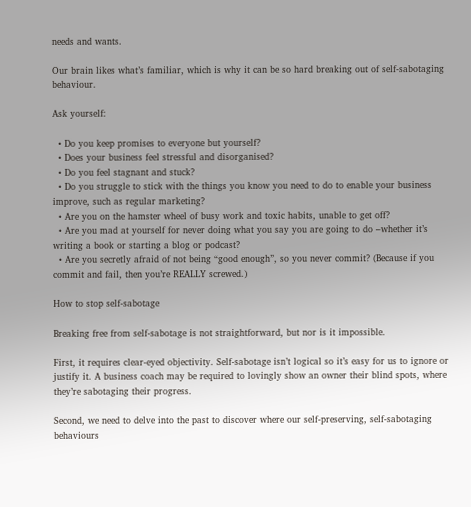needs and wants.

Our brain likes what’s familiar, which is why it can be so hard breaking out of self-sabotaging behaviour.

Ask yourself:

  • Do you keep promises to everyone but yourself?
  • Does your business feel stressful and disorganised?
  • Do you feel stagnant and stuck?
  • Do you struggle to stick with the things you know you need to do to enable your business improve, such as regular marketing?
  • Are you on the hamster wheel of busy work and toxic habits, unable to get off?
  • Are you mad at yourself for never doing what you say you are going to do –whether it’s writing a book or starting a blog or podcast?
  • Are you secretly afraid of not being “good enough”, so you never commit? (Because if you commit and fail, then you’re REALLY screwed.)

How to stop self-sabotage

Breaking free from self-sabotage is not straightforward, but nor is it impossible.

First, it requires clear-eyed objectivity. Self-sabotage isn’t logical so it’s easy for us to ignore or justify it. A business coach may be required to lovingly show an owner their blind spots, where they’re sabotaging their progress.

Second, we need to delve into the past to discover where our self-preserving, self-sabotaging behaviours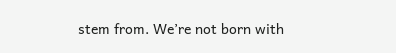stem from. We’re not born with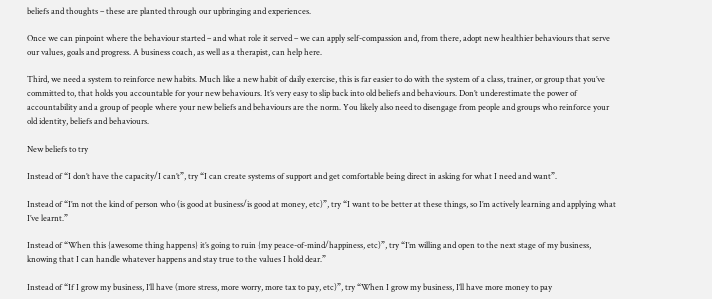beliefs and thoughts – these are planted through our upbringing and experiences.

Once we can pinpoint where the behaviour started – and what role it served – we can apply self-compassion and, from there, adopt new healthier behaviours that serve our values, goals and progress. A business coach, as well as a therapist, can help here.

Third, we need a system to reinforce new habits. Much like a new habit of daily exercise, this is far easier to do with the system of a class, trainer, or group that you’ve committed to, that holds you accountable for your new behaviours. It’s very easy to slip back into old beliefs and behaviours. Don’t underestimate the power of accountability and a group of people where your new beliefs and behaviours are the norm. You likely also need to disengage from people and groups who reinforce your old identity, beliefs and behaviours.

New beliefs to try

Instead of “I don’t have the capacity/I can’t”, try “I can create systems of support and get comfortable being direct in asking for what I need and want”.

Instead of “I’m not the kind of person who (is good at business/is good at money, etc)”, try “I want to be better at these things, so I’m actively learning and applying what I’ve learnt.”

Instead of “When this {awesome thing happens} it’s going to ruin {my peace-of-mind/happiness, etc)”, try “I’m willing and open to the next stage of my business, knowing that I can handle whatever happens and stay true to the values I hold dear.”

Instead of “If I grow my business, I’ll have (more stress, more worry, more tax to pay, etc)”, try “When I grow my business, I’ll have more money to pay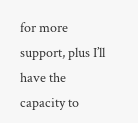for more support, plus I’ll have the capacity to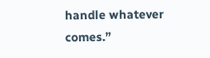handle whatever comes.”